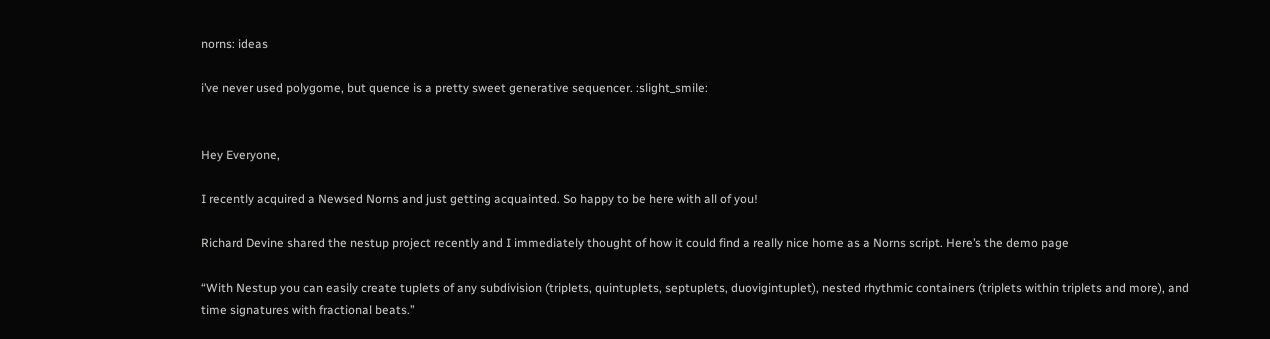norns: ideas

i’ve never used polygome, but quence is a pretty sweet generative sequencer. :slight_smile:


Hey Everyone,

I recently acquired a Newsed Norns and just getting acquainted. So happy to be here with all of you!

Richard Devine shared the nestup project recently and I immediately thought of how it could find a really nice home as a Norns script. Here’s the demo page

“With Nestup you can easily create tuplets of any subdivision (triplets, quintuplets, septuplets, duovigintuplet), nested rhythmic containers (triplets within triplets and more), and time signatures with fractional beats.”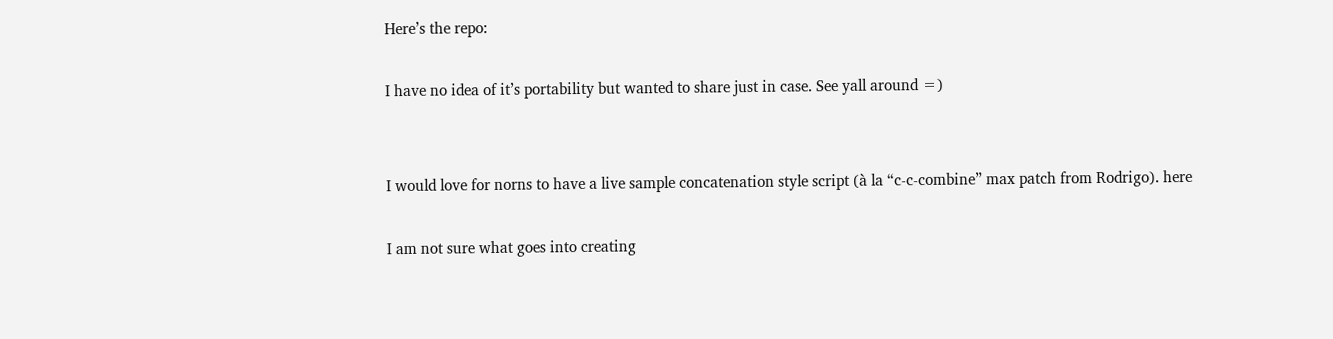Here’s the repo:

I have no idea of it’s portability but wanted to share just in case. See yall around =)


I would love for norns to have a live sample concatenation style script (à la “c-c-combine” max patch from Rodrigo). here

I am not sure what goes into creating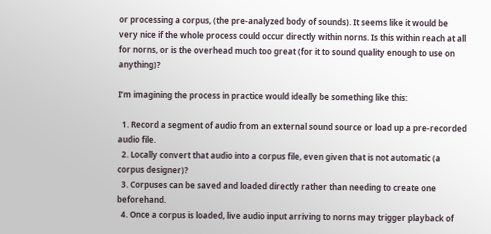or processing a corpus, (the pre-analyzed body of sounds). It seems like it would be very nice if the whole process could occur directly within norns. Is this within reach at all for norns, or is the overhead much too great (for it to sound quality enough to use on anything)?

I’m imagining the process in practice would ideally be something like this:

  1. Record a segment of audio from an external sound source or load up a pre-recorded audio file.
  2. Locally convert that audio into a corpus file, even given that is not automatic (a corpus designer)?
  3. Corpuses can be saved and loaded directly rather than needing to create one beforehand.
  4. Once a corpus is loaded, live audio input arriving to norns may trigger playback of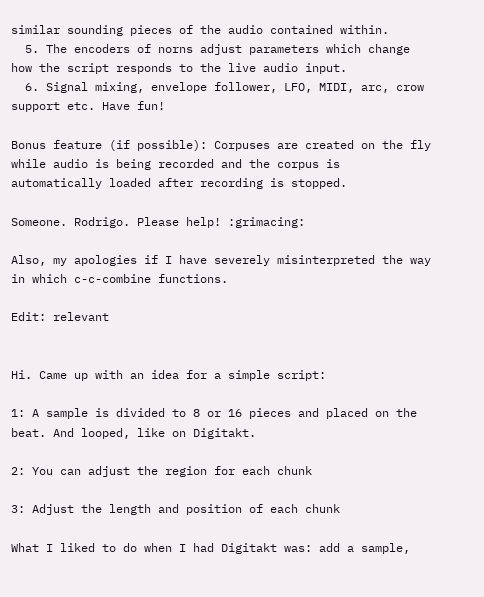similar sounding pieces of the audio contained within.
  5. The encoders of norns adjust parameters which change how the script responds to the live audio input.
  6. Signal mixing, envelope follower, LFO, MIDI, arc, crow support etc. Have fun!

Bonus feature (if possible): Corpuses are created on the fly while audio is being recorded and the corpus is automatically loaded after recording is stopped.

Someone. Rodrigo. Please help! :grimacing:

Also, my apologies if I have severely misinterpreted the way in which c-c-combine functions.

Edit: relevant


Hi. Came up with an idea for a simple script:

1: A sample is divided to 8 or 16 pieces and placed on the beat. And looped, like on Digitakt.

2: You can adjust the region for each chunk

3: Adjust the length and position of each chunk

What I liked to do when I had Digitakt was: add a sample,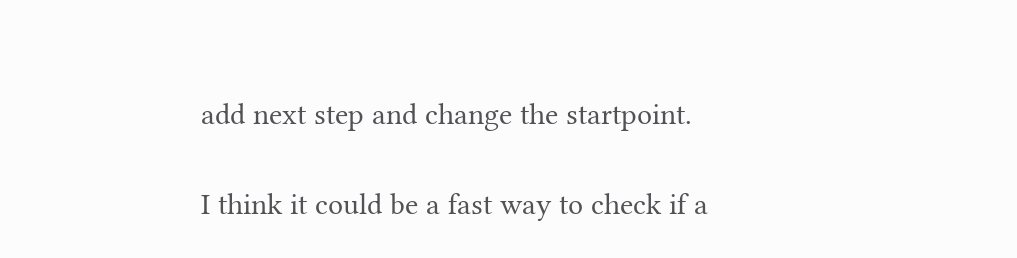add next step and change the startpoint.

I think it could be a fast way to check if a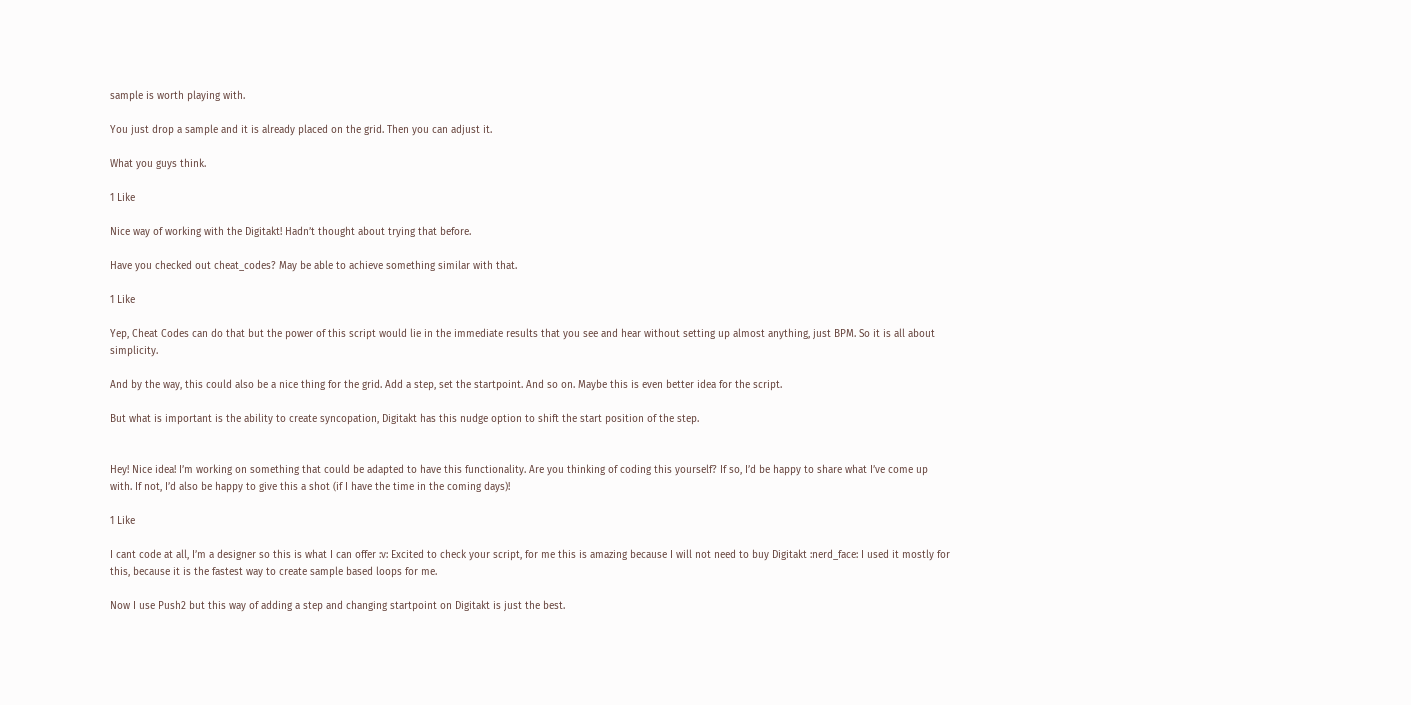sample is worth playing with.

You just drop a sample and it is already placed on the grid. Then you can adjust it.

What you guys think.

1 Like

Nice way of working with the Digitakt! Hadn’t thought about trying that before.

Have you checked out cheat_codes? May be able to achieve something similar with that.

1 Like

Yep, Cheat Codes can do that but the power of this script would lie in the immediate results that you see and hear without setting up almost anything, just BPM. So it is all about simplicity.

And by the way, this could also be a nice thing for the grid. Add a step, set the startpoint. And so on. Maybe this is even better idea for the script.

But what is important is the ability to create syncopation, Digitakt has this nudge option to shift the start position of the step.


Hey! Nice idea! I’m working on something that could be adapted to have this functionality. Are you thinking of coding this yourself? If so, I’d be happy to share what I’ve come up with. If not, I’d also be happy to give this a shot (if I have the time in the coming days)!

1 Like

I cant code at all, I’m a designer so this is what I can offer :v: Excited to check your script, for me this is amazing because I will not need to buy Digitakt :nerd_face: I used it mostly for this, because it is the fastest way to create sample based loops for me.

Now I use Push2 but this way of adding a step and changing startpoint on Digitakt is just the best.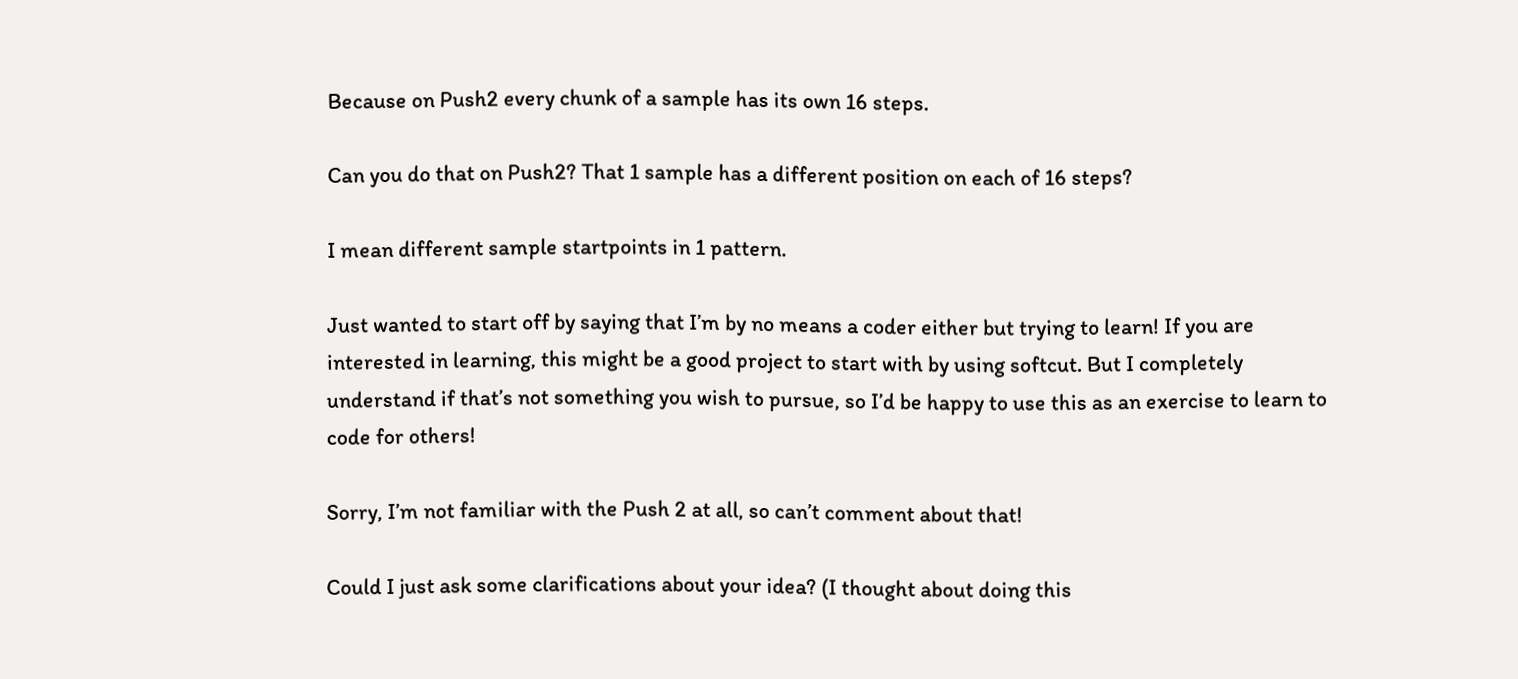Because on Push2 every chunk of a sample has its own 16 steps.

Can you do that on Push2? That 1 sample has a different position on each of 16 steps?

I mean different sample startpoints in 1 pattern.

Just wanted to start off by saying that I’m by no means a coder either but trying to learn! If you are interested in learning, this might be a good project to start with by using softcut. But I completely understand if that’s not something you wish to pursue, so I’d be happy to use this as an exercise to learn to code for others!

Sorry, I’m not familiar with the Push 2 at all, so can’t comment about that!

Could I just ask some clarifications about your idea? (I thought about doing this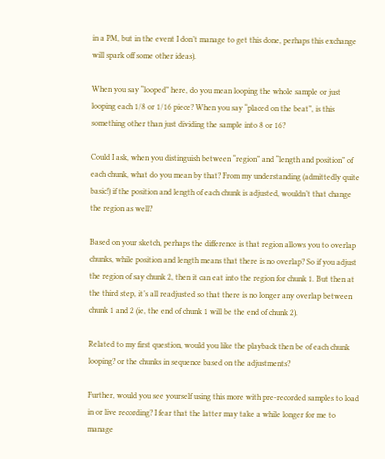in a PM, but in the event I don’t manage to get this done, perhaps this exchange will spark off some other ideas).

When you say “looped” here, do you mean looping the whole sample or just looping each 1/8 or 1/16 piece? When you say “placed on the beat”, is this something other than just dividing the sample into 8 or 16?

Could I ask, when you distinguish between “region” and “length and position” of each chunk, what do you mean by that? From my understanding (admittedly quite basic!) if the position and length of each chunk is adjusted, wouldn’t that change the region as well?

Based on your sketch, perhaps the difference is that region allows you to overlap chunks, while position and length means that there is no overlap? So if you adjust the region of say chunk 2, then it can eat into the region for chunk 1. But then at the third step, it’s all readjusted so that there is no longer any overlap between chunk 1 and 2 (ie, the end of chunk 1 will be the end of chunk 2).

Related to my first question, would you like the playback then be of each chunk looping? or the chunks in sequence based on the adjustments?

Further, would you see yourself using this more with pre-recorded samples to load in or live recording? I fear that the latter may take a while longer for me to manage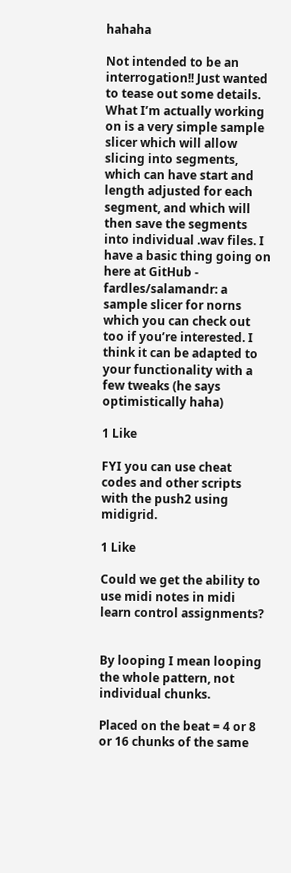hahaha

Not intended to be an interrogation!! Just wanted to tease out some details. What I’m actually working on is a very simple sample slicer which will allow slicing into segments, which can have start and length adjusted for each segment, and which will then save the segments into individual .wav files. I have a basic thing going on here at GitHub - fardles/salamandr: a sample slicer for norns which you can check out too if you’re interested. I think it can be adapted to your functionality with a few tweaks (he says optimistically haha)

1 Like

FYI you can use cheat codes and other scripts with the push2 using midigrid.

1 Like

Could we get the ability to use midi notes in midi learn control assignments?


By looping I mean looping the whole pattern, not individual chunks.

Placed on the beat = 4 or 8 or 16 chunks of the same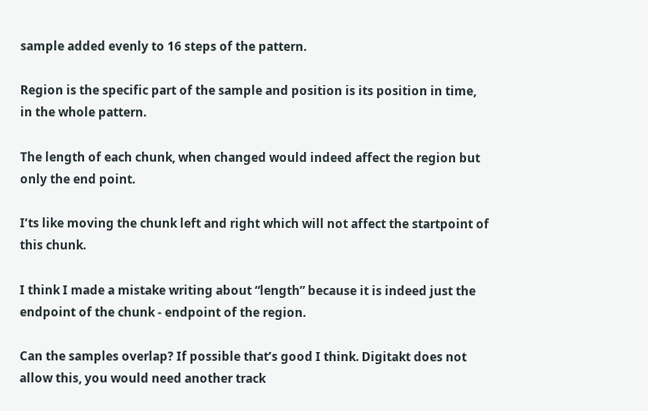sample added evenly to 16 steps of the pattern.

Region is the specific part of the sample and position is its position in time, in the whole pattern.

The length of each chunk, when changed would indeed affect the region but only the end point.

I’ts like moving the chunk left and right which will not affect the startpoint of this chunk.

I think I made a mistake writing about “length” because it is indeed just the endpoint of the chunk - endpoint of the region.

Can the samples overlap? If possible that’s good I think. Digitakt does not allow this, you would need another track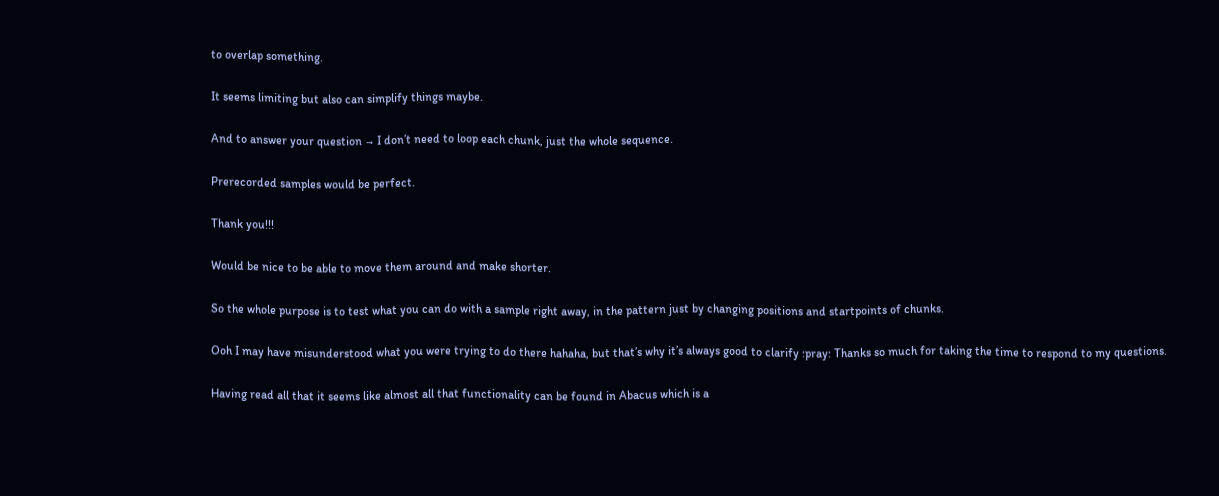to overlap something.

It seems limiting but also can simplify things maybe.

And to answer your question → I don’t need to loop each chunk, just the whole sequence.

Prerecorded samples would be perfect.

Thank you!!!

Would be nice to be able to move them around and make shorter.

So the whole purpose is to test what you can do with a sample right away, in the pattern just by changing positions and startpoints of chunks.

Ooh I may have misunderstood what you were trying to do there hahaha, but that’s why it’s always good to clarify :pray: Thanks so much for taking the time to respond to my questions.

Having read all that it seems like almost all that functionality can be found in Abacus which is a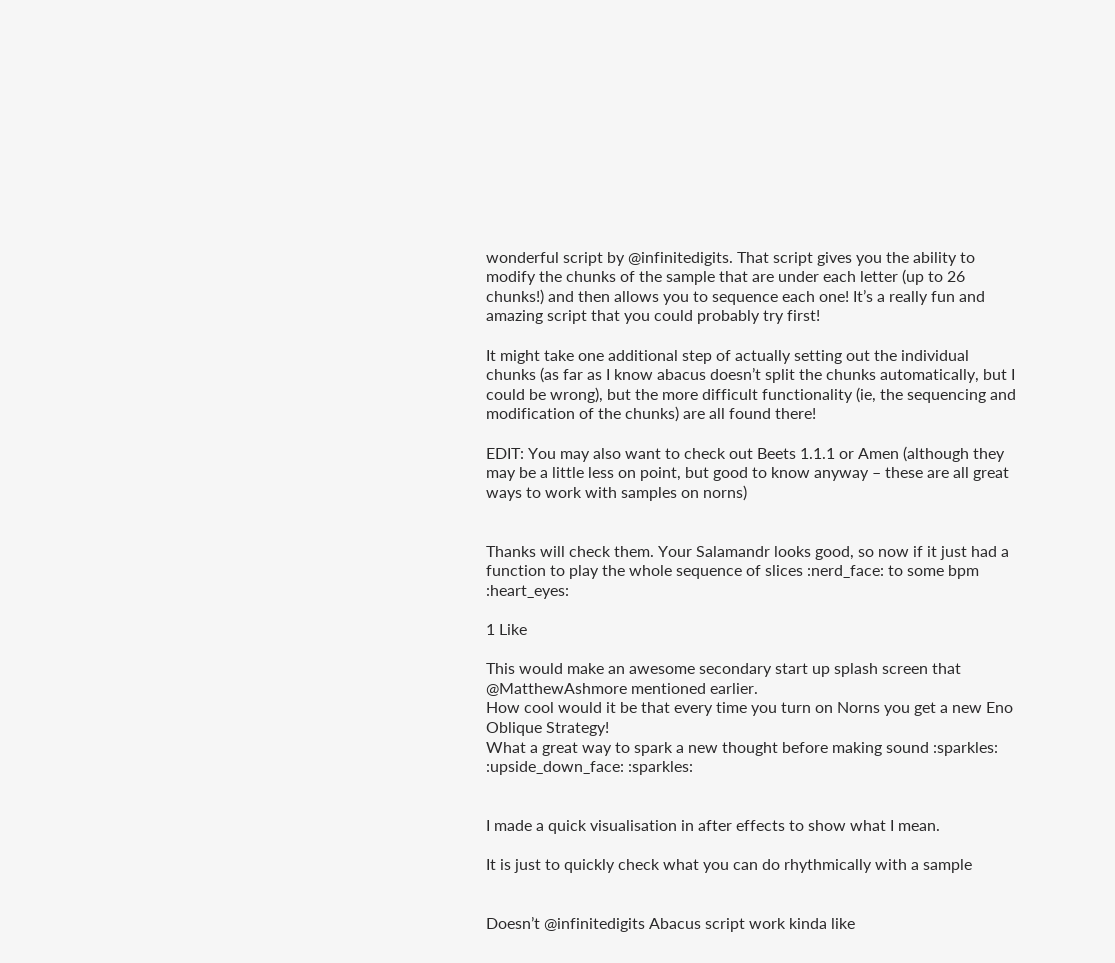wonderful script by @infinitedigits. That script gives you the ability to modify the chunks of the sample that are under each letter (up to 26 chunks!) and then allows you to sequence each one! It’s a really fun and amazing script that you could probably try first!

It might take one additional step of actually setting out the individual chunks (as far as I know abacus doesn’t split the chunks automatically, but I could be wrong), but the more difficult functionality (ie, the sequencing and modification of the chunks) are all found there!

EDIT: You may also want to check out Beets 1.1.1 or Amen (although they may be a little less on point, but good to know anyway – these are all great ways to work with samples on norns)


Thanks will check them. Your Salamandr looks good, so now if it just had a function to play the whole sequence of slices :nerd_face: to some bpm :heart_eyes:

1 Like

This would make an awesome secondary start up splash screen that @MatthewAshmore mentioned earlier.
How cool would it be that every time you turn on Norns you get a new Eno Oblique Strategy!
What a great way to spark a new thought before making sound :sparkles: :upside_down_face: :sparkles:


I made a quick visualisation in after effects to show what I mean.

It is just to quickly check what you can do rhythmically with a sample


Doesn’t @infinitedigits Abacus script work kinda like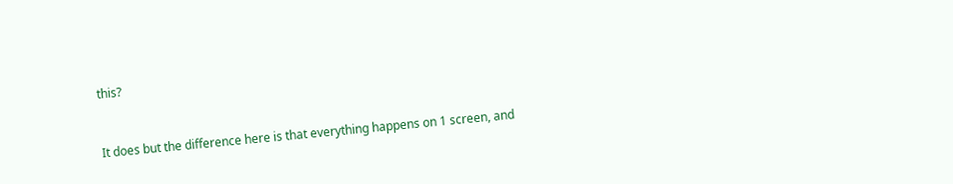this?


It does but the difference here is that everything happens on 1 screen, and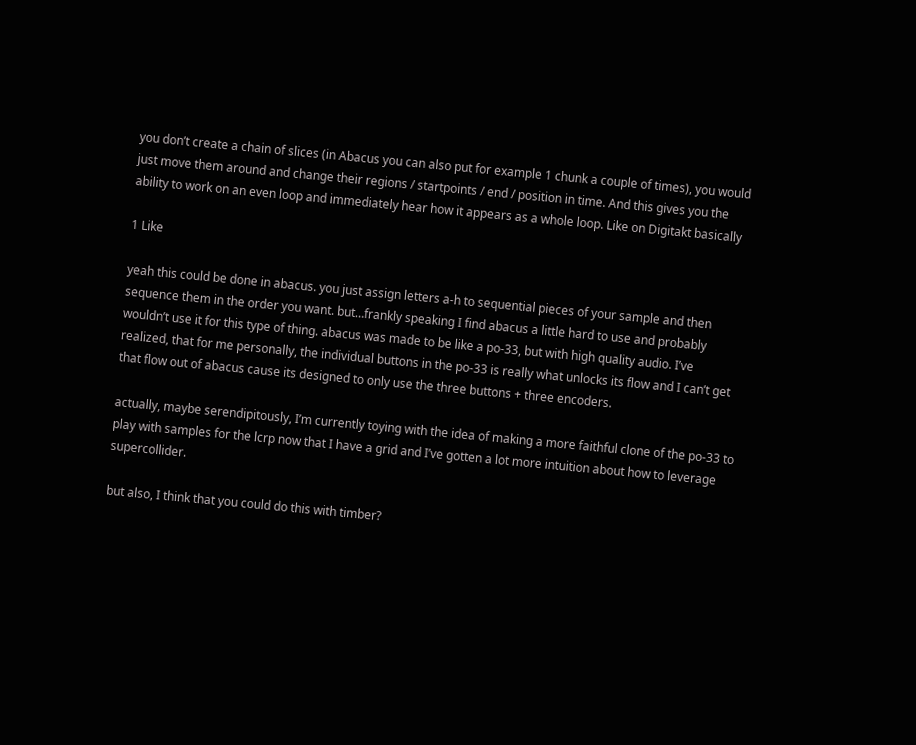you don’t create a chain of slices (in Abacus you can also put for example 1 chunk a couple of times), you would just move them around and change their regions / startpoints / end / position in time. And this gives you the ability to work on an even loop and immediately hear how it appears as a whole loop. Like on Digitakt basically

1 Like

yeah this could be done in abacus. you just assign letters a-h to sequential pieces of your sample and then sequence them in the order you want. but…frankly speaking I find abacus a little hard to use and probably wouldn’t use it for this type of thing. abacus was made to be like a po-33, but with high quality audio. I’ve realized, that for me personally, the individual buttons in the po-33 is really what unlocks its flow and I can’t get that flow out of abacus cause its designed to only use the three buttons + three encoders.

actually, maybe serendipitously, I’m currently toying with the idea of making a more faithful clone of the po-33 to play with samples for the lcrp now that I have a grid and I’ve gotten a lot more intuition about how to leverage supercollider.

but also, I think that you could do this with timber?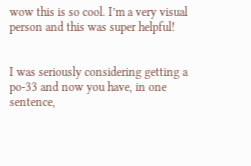wow this is so cool. I’m a very visual person and this was super helpful!


I was seriously considering getting a po-33 and now you have, in one sentence,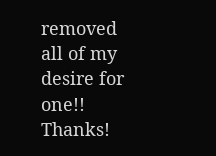removed all of my desire for one!! Thanks!